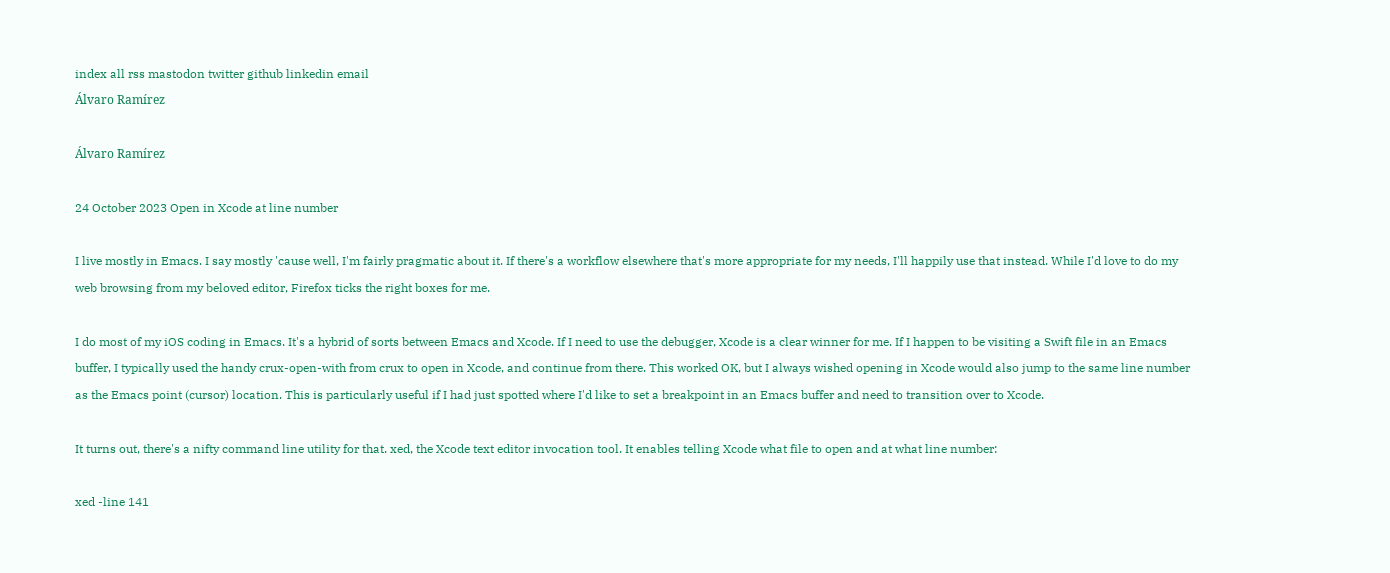index all rss mastodon twitter github linkedin email
Álvaro Ramírez

Álvaro Ramírez

24 October 2023 Open in Xcode at line number

I live mostly in Emacs. I say mostly 'cause well, I'm fairly pragmatic about it. If there's a workflow elsewhere that's more appropriate for my needs, I'll happily use that instead. While I'd love to do my web browsing from my beloved editor, Firefox ticks the right boxes for me.

I do most of my iOS coding in Emacs. It's a hybrid of sorts between Emacs and Xcode. If I need to use the debugger, Xcode is a clear winner for me. If I happen to be visiting a Swift file in an Emacs buffer, I typically used the handy crux-open-with from crux to open in Xcode, and continue from there. This worked OK, but I always wished opening in Xcode would also jump to the same line number as the Emacs point (cursor) location. This is particularly useful if I had just spotted where I'd like to set a breakpoint in an Emacs buffer and need to transition over to Xcode.

It turns out, there's a nifty command line utility for that. xed, the Xcode text editor invocation tool. It enables telling Xcode what file to open and at what line number:

xed -line 141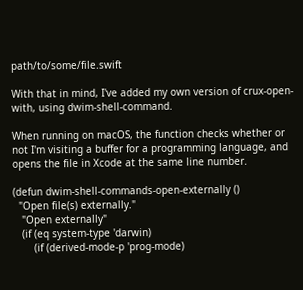path/to/some/file.swift

With that in mind, I've added my own version of crux-open-with, using dwim-shell-command.

When running on macOS, the function checks whether or not I'm visiting a buffer for a programming language, and opens the file in Xcode at the same line number.

(defun dwim-shell-commands-open-externally ()
  "Open file(s) externally."
   "Open externally"
   (if (eq system-type 'darwin)
       (if (derived-mode-p 'prog-mode)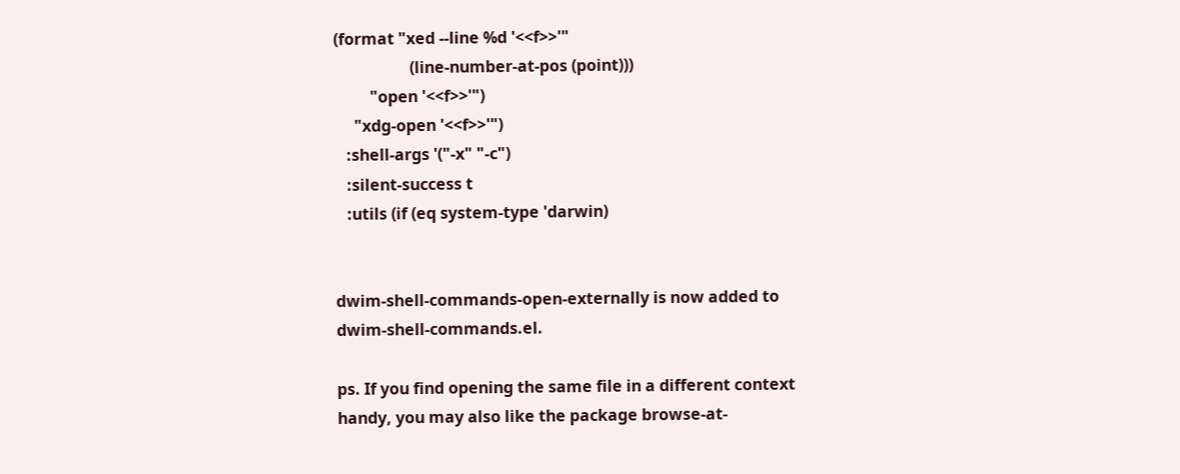(format "xed --line %d '<<f>>'"
                   (line-number-at-pos (point)))
         "open '<<f>>'")
     "xdg-open '<<f>>'")
   :shell-args '("-x" "-c")
   :silent-success t
   :utils (if (eq system-type 'darwin)


dwim-shell-commands-open-externally is now added to dwim-shell-commands.el.

ps. If you find opening the same file in a different context handy, you may also like the package browse-at-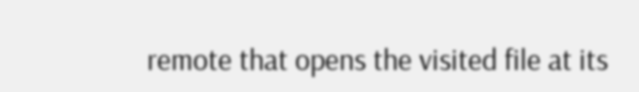remote that opens the visited file at its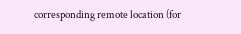corresponding remote location (for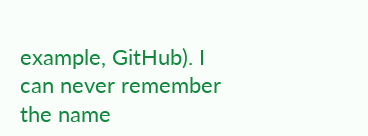example, GitHub). I can never remember the name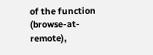of the function (browse-at-remote),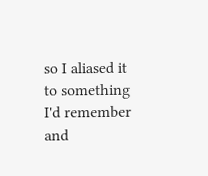so I aliased it to something I'd remember and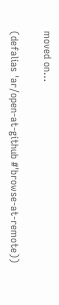moved on…

(defalias 'ar/open-at-github #'browse-at-remote))